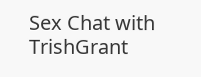Sex Chat with TrishGrant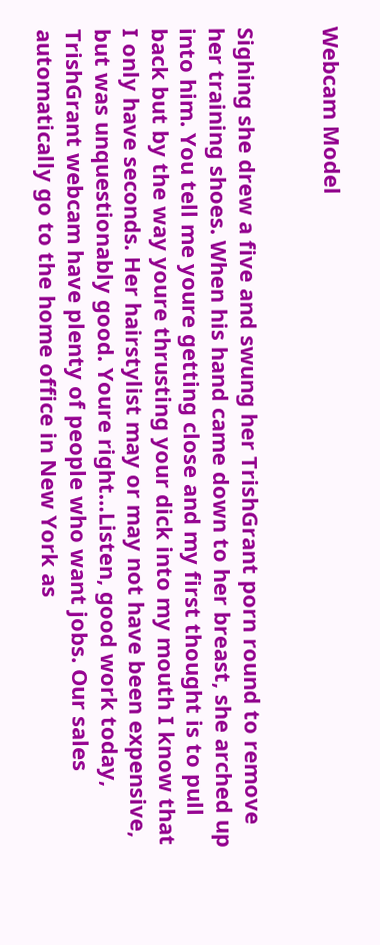Webcam Model


Sighing she drew a five and swung her TrishGrant porn round to remove her training shoes. When his hand came down to her breast, she arched up into him. You tell me youre getting close and my first thought is to pull back but by the way youre thrusting your dick into my mouth I know that I only have seconds. Her hairstylist may or may not have been expensive, but was unquestionably good. Youre right…Listen, good work today, TrishGrant webcam have plenty of people who want jobs. Our sales automatically go to the home office in New York as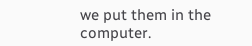we put them in the computer.